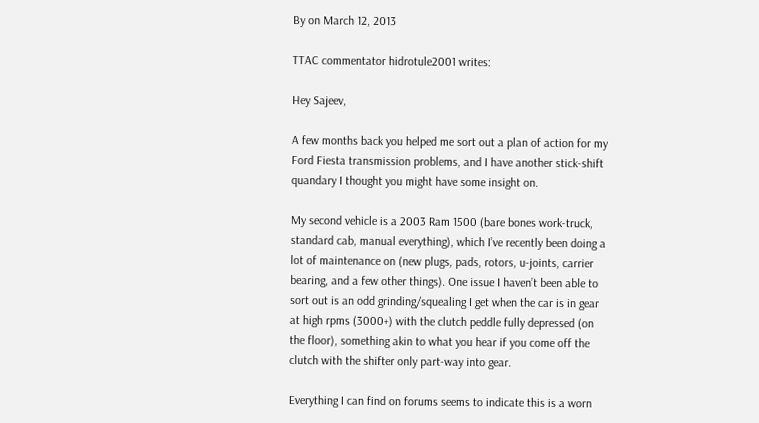By on March 12, 2013

TTAC commentator hidrotule2001 writes:

Hey Sajeev,

A few months back you helped me sort out a plan of action for my Ford Fiesta transmission problems, and I have another stick-shift quandary I thought you might have some insight on.

My second vehicle is a 2003 Ram 1500 (bare bones work-truck, standard cab, manual everything), which I’ve recently been doing a lot of maintenance on (new plugs, pads, rotors, u-joints, carrier bearing, and a few other things). One issue I haven’t been able to sort out is an odd grinding/squealing I get when the car is in gear at high rpms (3000+) with the clutch peddle fully depressed (on the floor), something akin to what you hear if you come off the clutch with the shifter only part-way into gear.

Everything I can find on forums seems to indicate this is a worn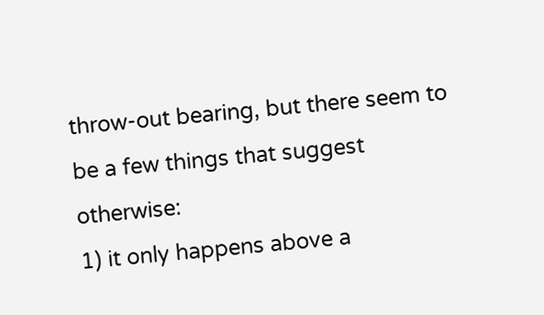throw-out bearing, but there seem to be a few things that suggest otherwise:
1) it only happens above a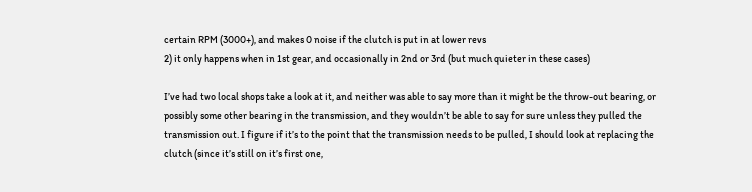certain RPM (3000+), and makes 0 noise if the clutch is put in at lower revs
2) it only happens when in 1st gear, and occasionally in 2nd or 3rd (but much quieter in these cases)

I’ve had two local shops take a look at it, and neither was able to say more than it might be the throw-out bearing, or possibly some other bearing in the transmission, and they wouldn’t be able to say for sure unless they pulled the transmission out. I figure if it’s to the point that the transmission needs to be pulled, I should look at replacing the clutch (since it’s still on it’s first one,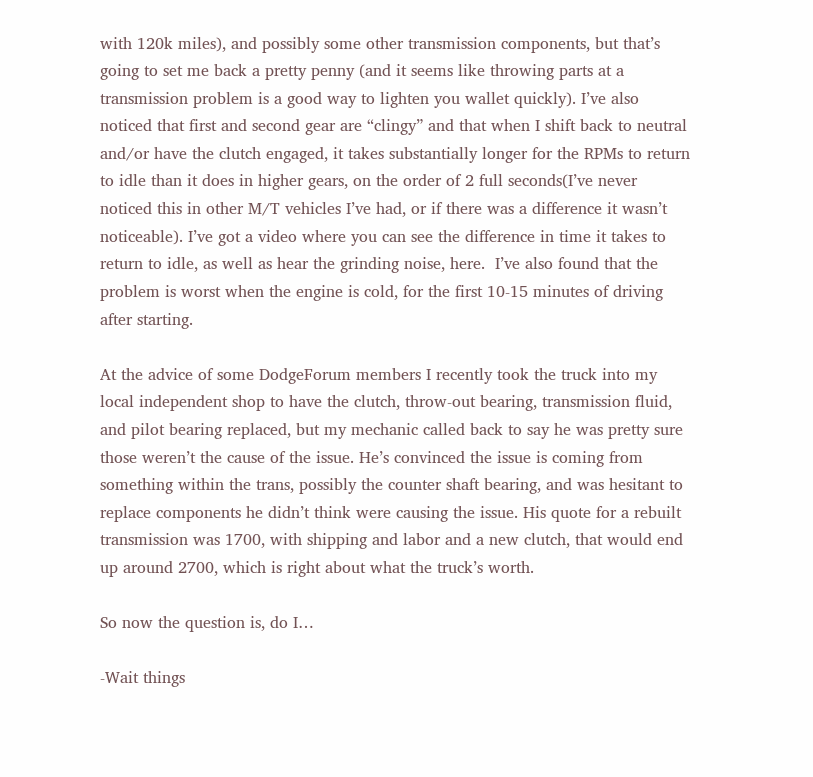with 120k miles), and possibly some other transmission components, but that’s going to set me back a pretty penny (and it seems like throwing parts at a transmission problem is a good way to lighten you wallet quickly). I’ve also noticed that first and second gear are “clingy” and that when I shift back to neutral and/or have the clutch engaged, it takes substantially longer for the RPMs to return to idle than it does in higher gears, on the order of 2 full seconds(I’ve never noticed this in other M/T vehicles I’ve had, or if there was a difference it wasn’t noticeable). I’ve got a video where you can see the difference in time it takes to return to idle, as well as hear the grinding noise, here.  I’ve also found that the problem is worst when the engine is cold, for the first 10-15 minutes of driving after starting.

At the advice of some DodgeForum members I recently took the truck into my local independent shop to have the clutch, throw-out bearing, transmission fluid, and pilot bearing replaced, but my mechanic called back to say he was pretty sure those weren’t the cause of the issue. He’s convinced the issue is coming from something within the trans, possibly the counter shaft bearing, and was hesitant to replace components he didn’t think were causing the issue. His quote for a rebuilt transmission was 1700, with shipping and labor and a new clutch, that would end up around 2700, which is right about what the truck’s worth.

So now the question is, do I…

-Wait things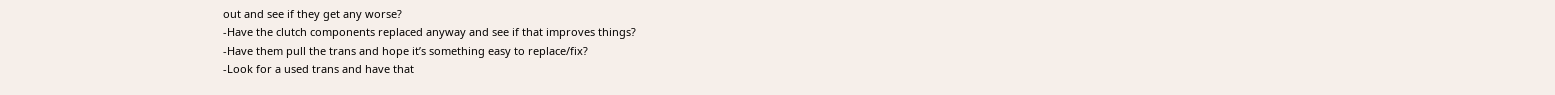out and see if they get any worse?
-Have the clutch components replaced anyway and see if that improves things?
-Have them pull the trans and hope it’s something easy to replace/fix?
-Look for a used trans and have that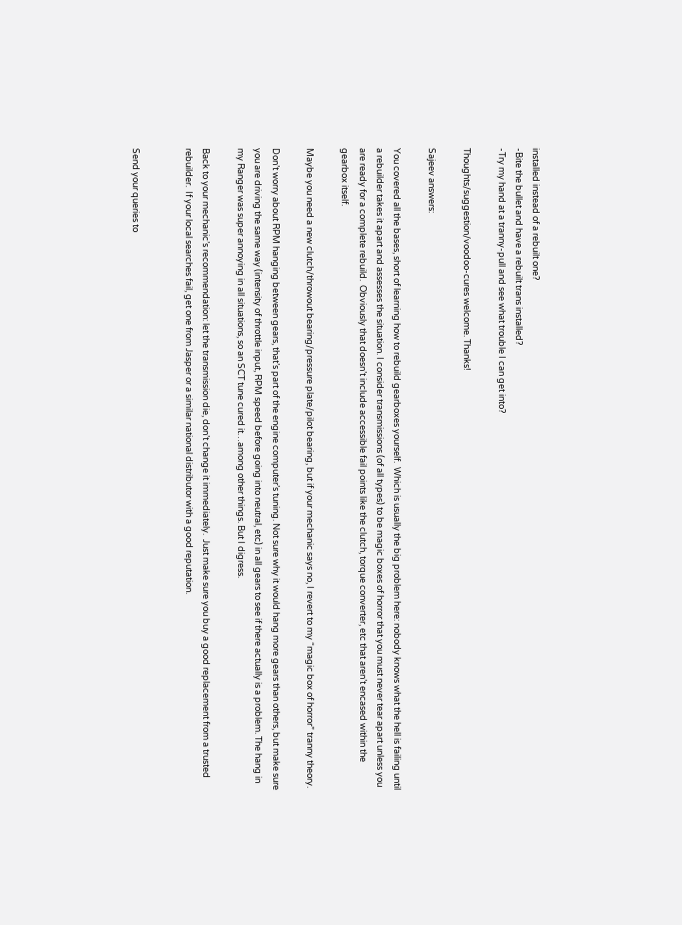installed instead of a rebuilt one?
-Bite the bullet and have a rebuilt trans installed?
-Try my hand at a tranny-pull and see what trouble I can get into?

Thoughts/suggestion/voodoo-cures welcome. Thanks!

Sajeev answers:

You covered all the bases, short of learning how to rebuild gearboxes yourself.  Which is usually the big problem here: nobody knows what the hell is failing until a rebuilder takes it apart and assesses the situation. I consider transmissions (of all types) to be magic boxes of horror that you must never tear apart unless you are ready for a complete rebuild.  Obviously that doesn’t include accessible fail points like the clutch, torque converter, etc that aren’t encased within the gearbox itself.

Maybe you need a new clutch/throwout bearing/pressure plate/pilot bearing, but if your mechanic says no, I revert to my “magic box of horror” tranny theory.

Don’t worry about RPM hanging between gears, that’s part of the engine computer’s tuning. Not sure why it would hang more gears than others, but make sure you are driving the same way (intensity of throttle input, RPM speed before going into neutral, etc) in all gears to see if there actually is a problem. The hang in my Ranger was super annoying in all situations, so an SCT tune cured it…among other things. But I digress.

Back to your mechanic’s recommendation: let the transmission die, don’t change it immediately.  Just make sure you buy a good replacement from a trusted rebuilder.  If your local searches fail, get one from Jasper or a similar national distributor with a good reputation.


Send your queries to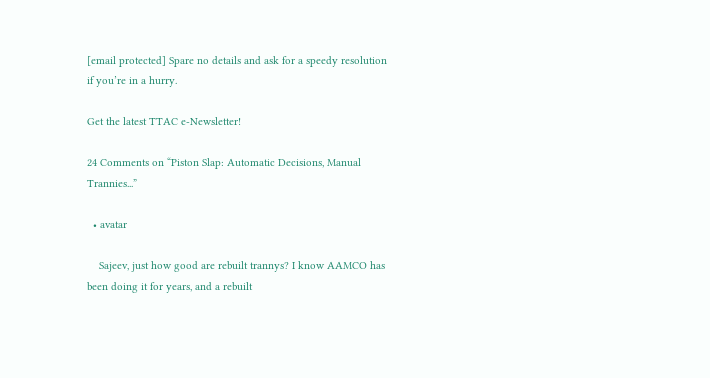[email protected] Spare no details and ask for a speedy resolution if you’re in a hurry.

Get the latest TTAC e-Newsletter!

24 Comments on “Piston Slap: Automatic Decisions, Manual Trannies...”

  • avatar

    Sajeev, just how good are rebuilt trannys? I know AAMCO has been doing it for years, and a rebuilt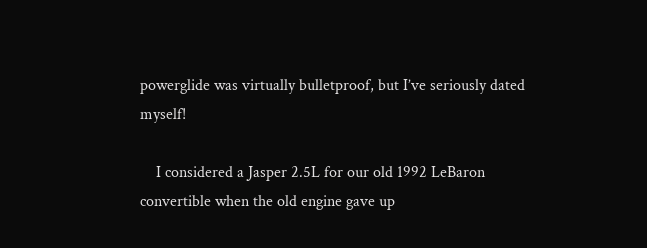powerglide was virtually bulletproof, but I’ve seriously dated myself!

    I considered a Jasper 2.5L for our old 1992 LeBaron convertible when the old engine gave up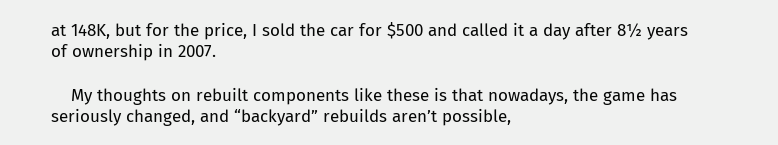at 148K, but for the price, I sold the car for $500 and called it a day after 8½ years of ownership in 2007.

    My thoughts on rebuilt components like these is that nowadays, the game has seriously changed, and “backyard” rebuilds aren’t possible,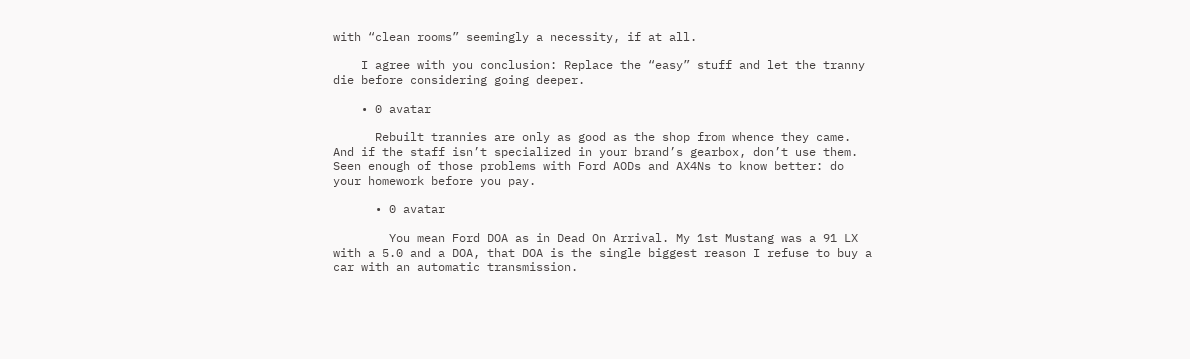with “clean rooms” seemingly a necessity, if at all.

    I agree with you conclusion: Replace the “easy” stuff and let the tranny die before considering going deeper.

    • 0 avatar

      Rebuilt trannies are only as good as the shop from whence they came. And if the staff isn’t specialized in your brand’s gearbox, don’t use them. Seen enough of those problems with Ford AODs and AX4Ns to know better: do your homework before you pay.

      • 0 avatar

        You mean Ford DOA as in Dead On Arrival. My 1st Mustang was a 91 LX with a 5.0 and a DOA, that DOA is the single biggest reason I refuse to buy a car with an automatic transmission.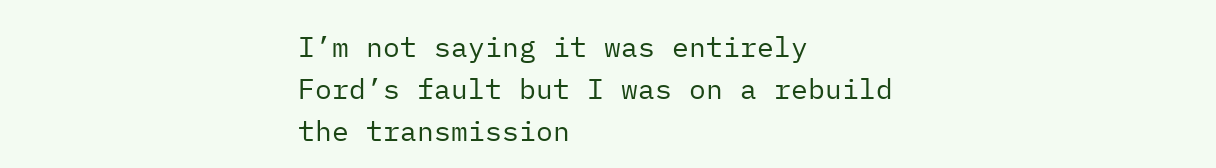I’m not saying it was entirely Ford’s fault but I was on a rebuild the transmission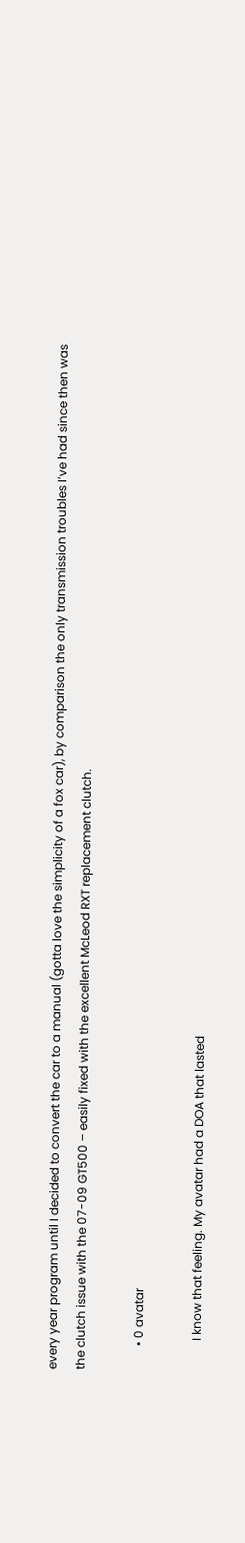every year program until I decided to convert the car to a manual (gotta love the simplicity of a fox car), by comparison the only transmission troubles I’ve had since then was the clutch issue with the 07-09 GT500 – easily fixed with the excellent McLeod RXT replacement clutch.

        • 0 avatar

          I know that feeling. My avatar had a DOA that lasted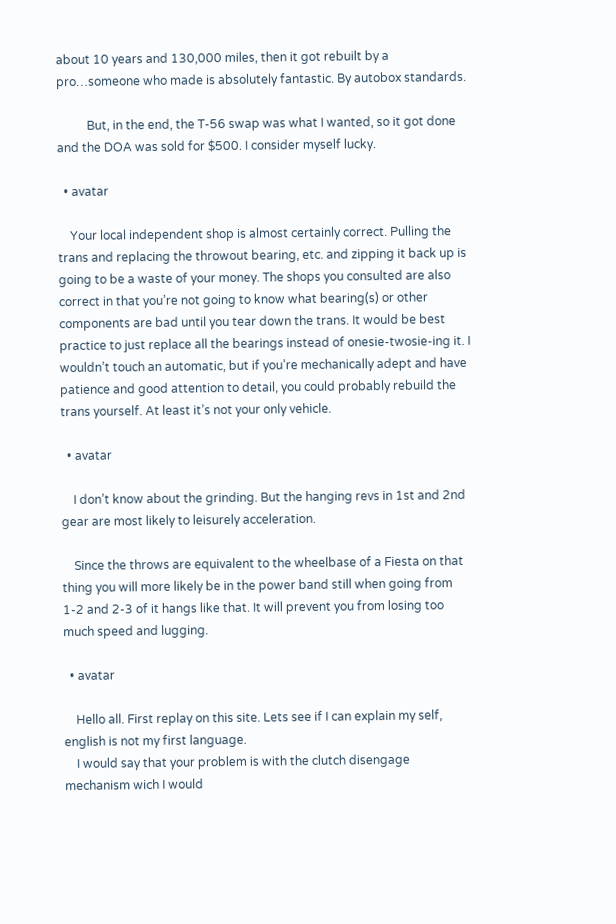about 10 years and 130,000 miles, then it got rebuilt by a pro…someone who made is absolutely fantastic. By autobox standards.

          But, in the end, the T-56 swap was what I wanted, so it got done and the DOA was sold for $500. I consider myself lucky.

  • avatar

    Your local independent shop is almost certainly correct. Pulling the trans and replacing the throwout bearing, etc. and zipping it back up is going to be a waste of your money. The shops you consulted are also correct in that you’re not going to know what bearing(s) or other components are bad until you tear down the trans. It would be best practice to just replace all the bearings instead of onesie-twosie-ing it. I wouldn’t touch an automatic, but if you’re mechanically adept and have patience and good attention to detail, you could probably rebuild the trans yourself. At least it’s not your only vehicle.

  • avatar

    I don’t know about the grinding. But the hanging revs in 1st and 2nd gear are most likely to leisurely acceleration.

    Since the throws are equivalent to the wheelbase of a Fiesta on that thing you will more likely be in the power band still when going from 1-2 and 2-3 of it hangs like that. It will prevent you from losing too much speed and lugging.

  • avatar

    Hello all. First replay on this site. Lets see if I can explain my self, english is not my first language.
    I would say that your problem is with the clutch disengage mechanism wich I would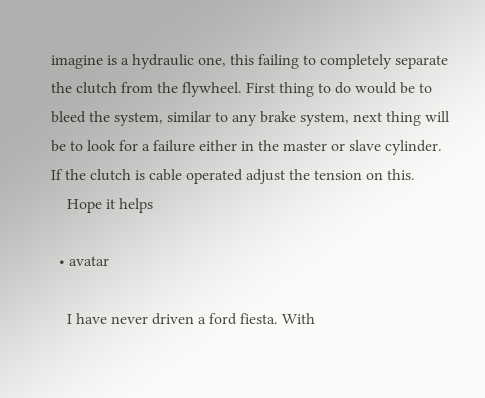imagine is a hydraulic one, this failing to completely separate the clutch from the flywheel. First thing to do would be to bleed the system, similar to any brake system, next thing will be to look for a failure either in the master or slave cylinder. If the clutch is cable operated adjust the tension on this.
    Hope it helps

  • avatar

    I have never driven a ford fiesta. With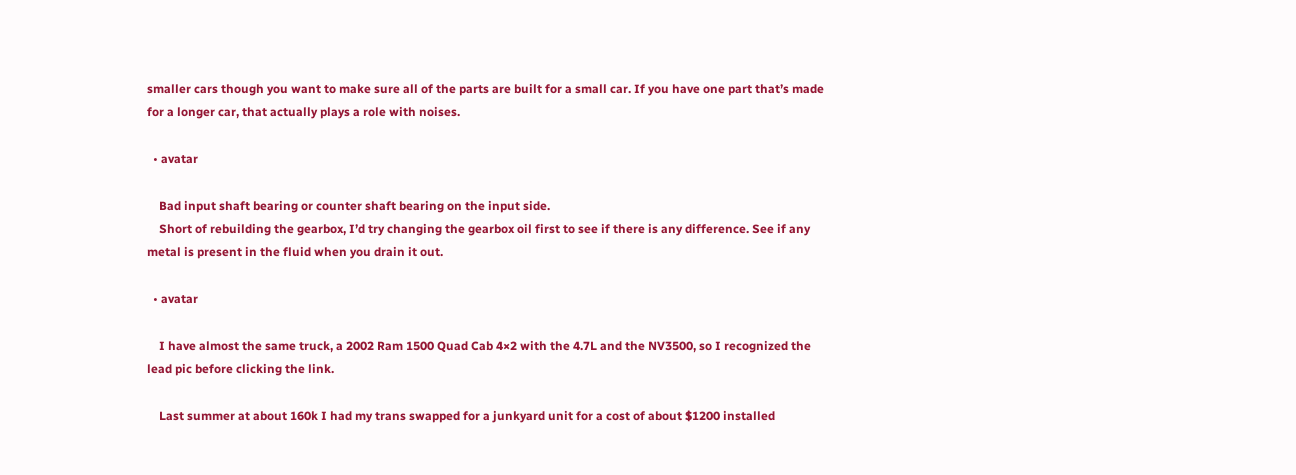smaller cars though you want to make sure all of the parts are built for a small car. If you have one part that’s made for a longer car, that actually plays a role with noises.

  • avatar

    Bad input shaft bearing or counter shaft bearing on the input side.
    Short of rebuilding the gearbox, I’d try changing the gearbox oil first to see if there is any difference. See if any metal is present in the fluid when you drain it out.

  • avatar

    I have almost the same truck, a 2002 Ram 1500 Quad Cab 4×2 with the 4.7L and the NV3500, so I recognized the lead pic before clicking the link.

    Last summer at about 160k I had my trans swapped for a junkyard unit for a cost of about $1200 installed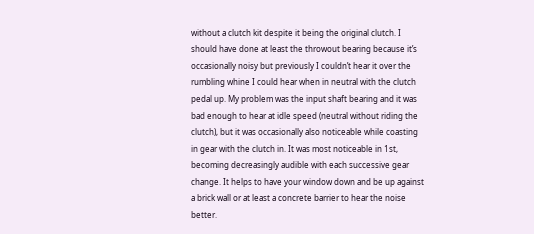without a clutch kit despite it being the original clutch. I should have done at least the throwout bearing because it’s occasionally noisy but previously I couldn’t hear it over the rumbling whine I could hear when in neutral with the clutch pedal up. My problem was the input shaft bearing and it was bad enough to hear at idle speed (neutral without riding the clutch), but it was occasionally also noticeable while coasting in gear with the clutch in. It was most noticeable in 1st, becoming decreasingly audible with each successive gear change. It helps to have your window down and be up against a brick wall or at least a concrete barrier to hear the noise better.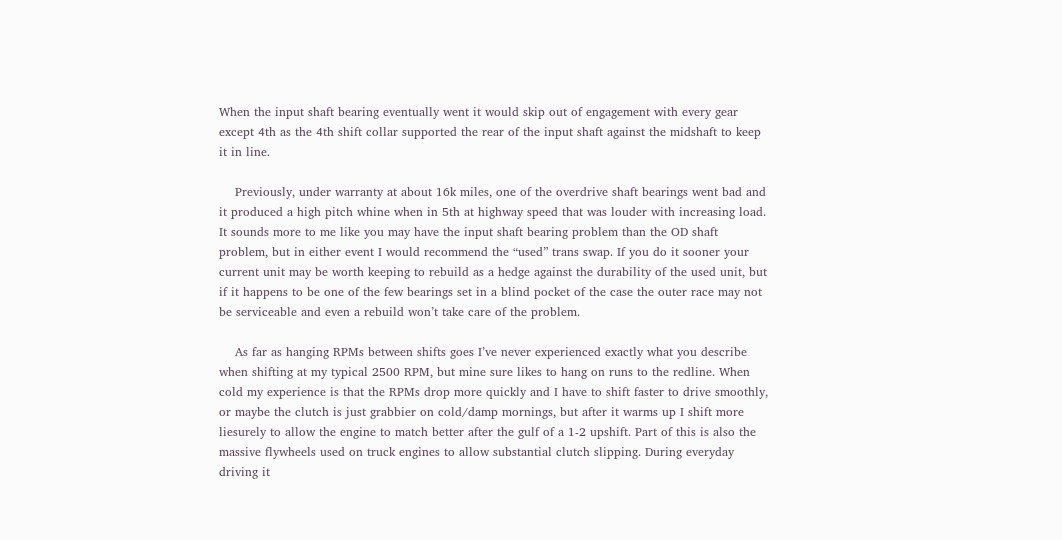When the input shaft bearing eventually went it would skip out of engagement with every gear except 4th as the 4th shift collar supported the rear of the input shaft against the midshaft to keep it in line.

    Previously, under warranty at about 16k miles, one of the overdrive shaft bearings went bad and it produced a high pitch whine when in 5th at highway speed that was louder with increasing load. It sounds more to me like you may have the input shaft bearing problem than the OD shaft problem, but in either event I would recommend the “used” trans swap. If you do it sooner your current unit may be worth keeping to rebuild as a hedge against the durability of the used unit, but if it happens to be one of the few bearings set in a blind pocket of the case the outer race may not be serviceable and even a rebuild won’t take care of the problem.

    As far as hanging RPMs between shifts goes I’ve never experienced exactly what you describe when shifting at my typical 2500 RPM, but mine sure likes to hang on runs to the redline. When cold my experience is that the RPMs drop more quickly and I have to shift faster to drive smoothly, or maybe the clutch is just grabbier on cold/damp mornings, but after it warms up I shift more liesurely to allow the engine to match better after the gulf of a 1-2 upshift. Part of this is also the massive flywheels used on truck engines to allow substantial clutch slipping. During everyday driving it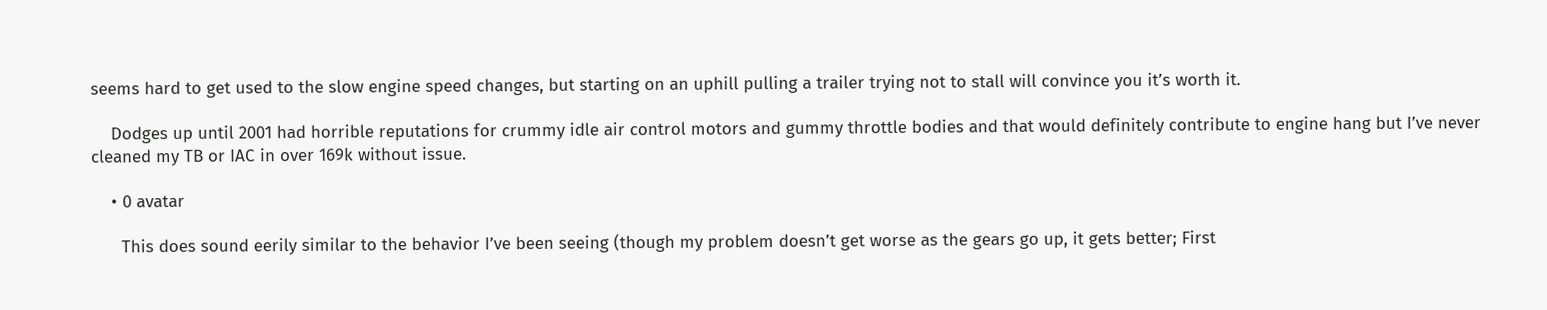seems hard to get used to the slow engine speed changes, but starting on an uphill pulling a trailer trying not to stall will convince you it’s worth it.

    Dodges up until 2001 had horrible reputations for crummy idle air control motors and gummy throttle bodies and that would definitely contribute to engine hang but I’ve never cleaned my TB or IAC in over 169k without issue.

    • 0 avatar

      This does sound eerily similar to the behavior I’ve been seeing (though my problem doesn’t get worse as the gears go up, it gets better; First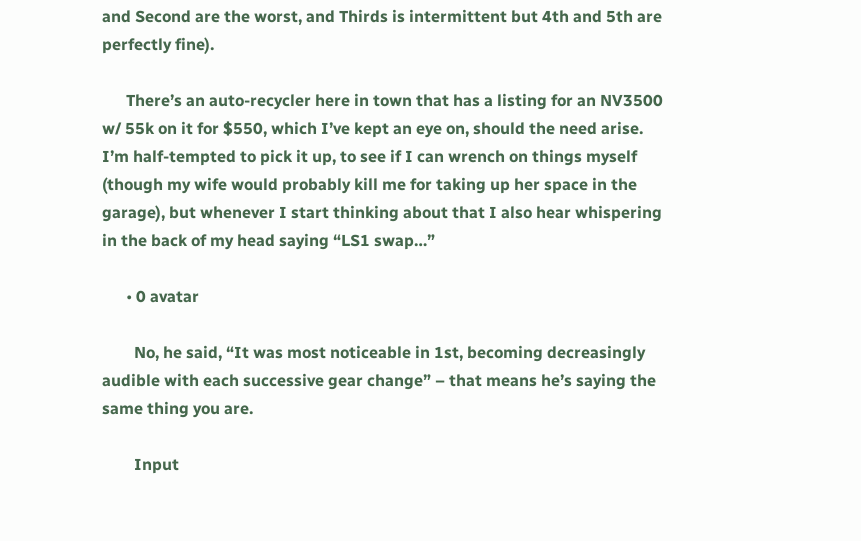and Second are the worst, and Thirds is intermittent but 4th and 5th are perfectly fine).

      There’s an auto-recycler here in town that has a listing for an NV3500 w/ 55k on it for $550, which I’ve kept an eye on, should the need arise. I’m half-tempted to pick it up, to see if I can wrench on things myself (though my wife would probably kill me for taking up her space in the garage), but whenever I start thinking about that I also hear whispering in the back of my head saying “LS1 swap…”

      • 0 avatar

        No, he said, “It was most noticeable in 1st, becoming decreasingly audible with each successive gear change” – that means he’s saying the same thing you are.

        Input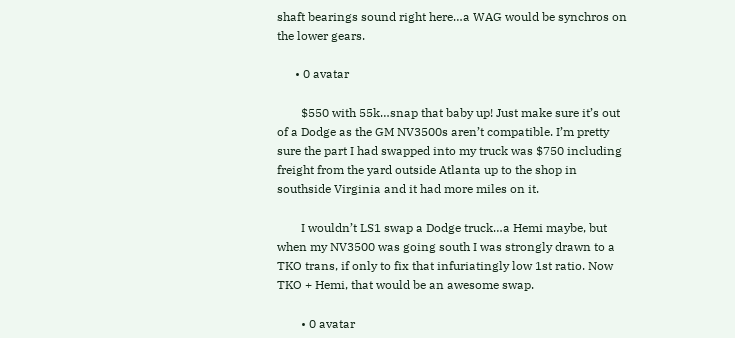shaft bearings sound right here…a WAG would be synchros on the lower gears.

      • 0 avatar

        $550 with 55k…snap that baby up! Just make sure it’s out of a Dodge as the GM NV3500s aren’t compatible. I’m pretty sure the part I had swapped into my truck was $750 including freight from the yard outside Atlanta up to the shop in southside Virginia and it had more miles on it.

        I wouldn’t LS1 swap a Dodge truck…a Hemi maybe, but when my NV3500 was going south I was strongly drawn to a TKO trans, if only to fix that infuriatingly low 1st ratio. Now TKO + Hemi, that would be an awesome swap.

        • 0 avatar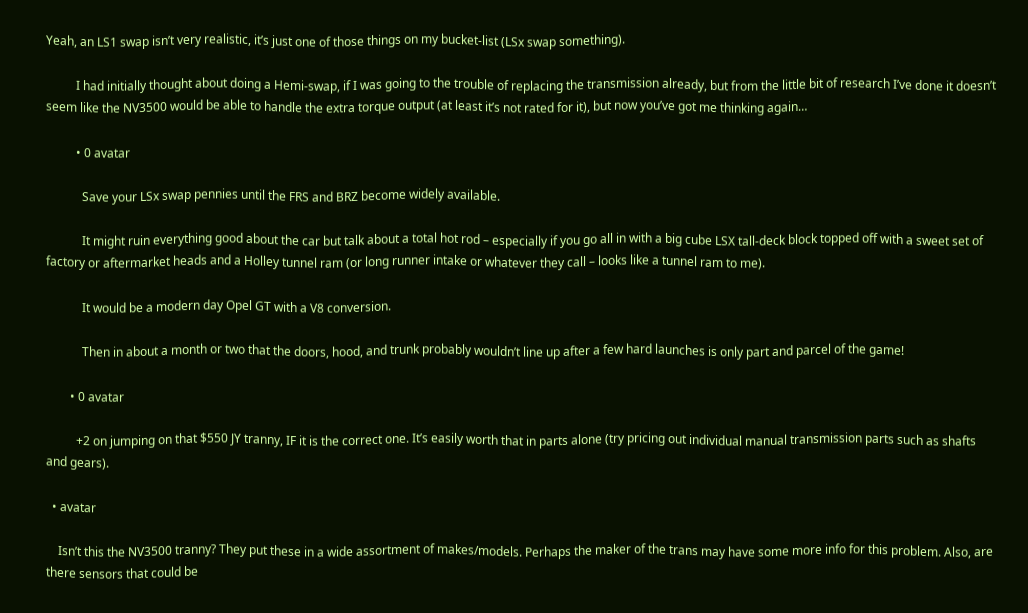Yeah, an LS1 swap isn’t very realistic, it’s just one of those things on my bucket-list (LSx swap something).

          I had initially thought about doing a Hemi-swap, if I was going to the trouble of replacing the transmission already, but from the little bit of research I’ve done it doesn’t seem like the NV3500 would be able to handle the extra torque output (at least it’s not rated for it), but now you’ve got me thinking again…

          • 0 avatar

            Save your LSx swap pennies until the FRS and BRZ become widely available.

            It might ruin everything good about the car but talk about a total hot rod – especially if you go all in with a big cube LSX tall-deck block topped off with a sweet set of factory or aftermarket heads and a Holley tunnel ram (or long runner intake or whatever they call – looks like a tunnel ram to me).

            It would be a modern day Opel GT with a V8 conversion.

            Then in about a month or two that the doors, hood, and trunk probably wouldn’t line up after a few hard launches is only part and parcel of the game!

        • 0 avatar

          +2 on jumping on that $550 JY tranny, IF it is the correct one. It’s easily worth that in parts alone (try pricing out individual manual transmission parts such as shafts and gears).

  • avatar

    Isn’t this the NV3500 tranny? They put these in a wide assortment of makes/models. Perhaps the maker of the trans may have some more info for this problem. Also, are there sensors that could be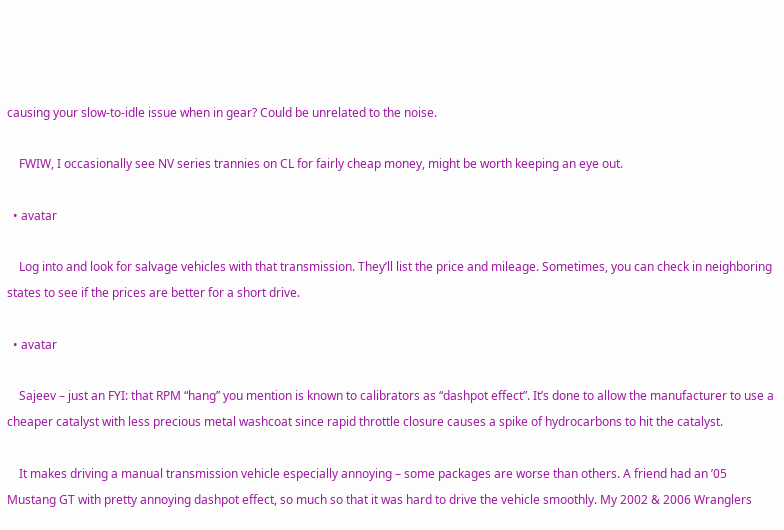causing your slow-to-idle issue when in gear? Could be unrelated to the noise.

    FWIW, I occasionally see NV series trannies on CL for fairly cheap money, might be worth keeping an eye out.

  • avatar

    Log into and look for salvage vehicles with that transmission. They’ll list the price and mileage. Sometimes, you can check in neighboring states to see if the prices are better for a short drive.

  • avatar

    Sajeev – just an FYI: that RPM “hang” you mention is known to calibrators as “dashpot effect”. It’s done to allow the manufacturer to use a cheaper catalyst with less precious metal washcoat since rapid throttle closure causes a spike of hydrocarbons to hit the catalyst.

    It makes driving a manual transmission vehicle especially annoying – some packages are worse than others. A friend had an ’05 Mustang GT with pretty annoying dashpot effect, so much so that it was hard to drive the vehicle smoothly. My 2002 & 2006 Wranglers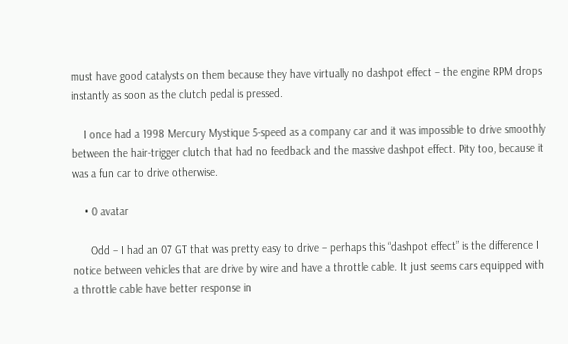must have good catalysts on them because they have virtually no dashpot effect – the engine RPM drops instantly as soon as the clutch pedal is pressed.

    I once had a 1998 Mercury Mystique 5-speed as a company car and it was impossible to drive smoothly between the hair-trigger clutch that had no feedback and the massive dashpot effect. Pity too, because it was a fun car to drive otherwise.

    • 0 avatar

      Odd – I had an 07 GT that was pretty easy to drive – perhaps this “dashpot effect” is the difference I notice between vehicles that are drive by wire and have a throttle cable. It just seems cars equipped with a throttle cable have better response in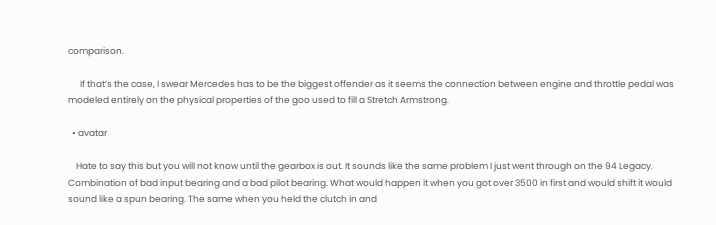comparison.

      If that’s the case, I swear Mercedes has to be the biggest offender as it seems the connection between engine and throttle pedal was modeled entirely on the physical properties of the goo used to fill a Stretch Armstrong.

  • avatar

    Hate to say this but you will not know until the gearbox is out. It sounds like the same problem I just went through on the 94 Legacy. Combination of bad input bearing and a bad pilot bearing. What would happen it when you got over 3500 in first and would shift it would sound like a spun bearing. The same when you held the clutch in and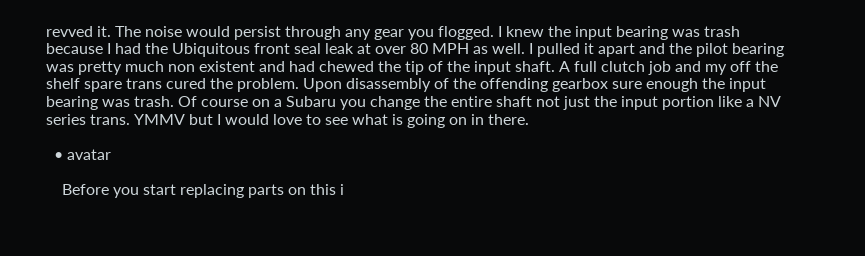revved it. The noise would persist through any gear you flogged. I knew the input bearing was trash because I had the Ubiquitous front seal leak at over 80 MPH as well. I pulled it apart and the pilot bearing was pretty much non existent and had chewed the tip of the input shaft. A full clutch job and my off the shelf spare trans cured the problem. Upon disassembly of the offending gearbox sure enough the input bearing was trash. Of course on a Subaru you change the entire shaft not just the input portion like a NV series trans. YMMV but I would love to see what is going on in there.

  • avatar

    Before you start replacing parts on this i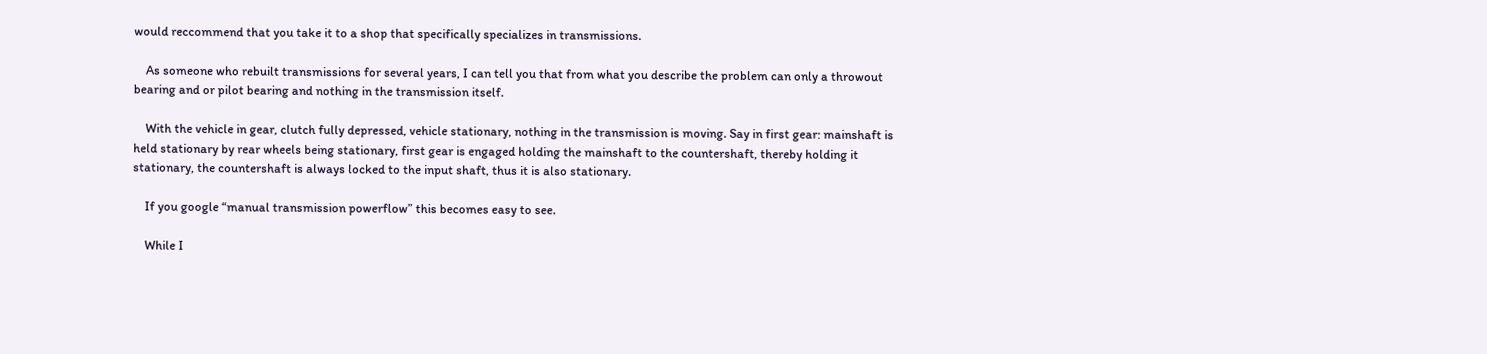would reccommend that you take it to a shop that specifically specializes in transmissions.

    As someone who rebuilt transmissions for several years, I can tell you that from what you describe the problem can only a throwout bearing and or pilot bearing and nothing in the transmission itself.

    With the vehicle in gear, clutch fully depressed, vehicle stationary, nothing in the transmission is moving. Say in first gear: mainshaft is held stationary by rear wheels being stationary, first gear is engaged holding the mainshaft to the countershaft, thereby holding it stationary, the countershaft is always locked to the input shaft, thus it is also stationary.

    If you google “manual transmission powerflow” this becomes easy to see.

    While I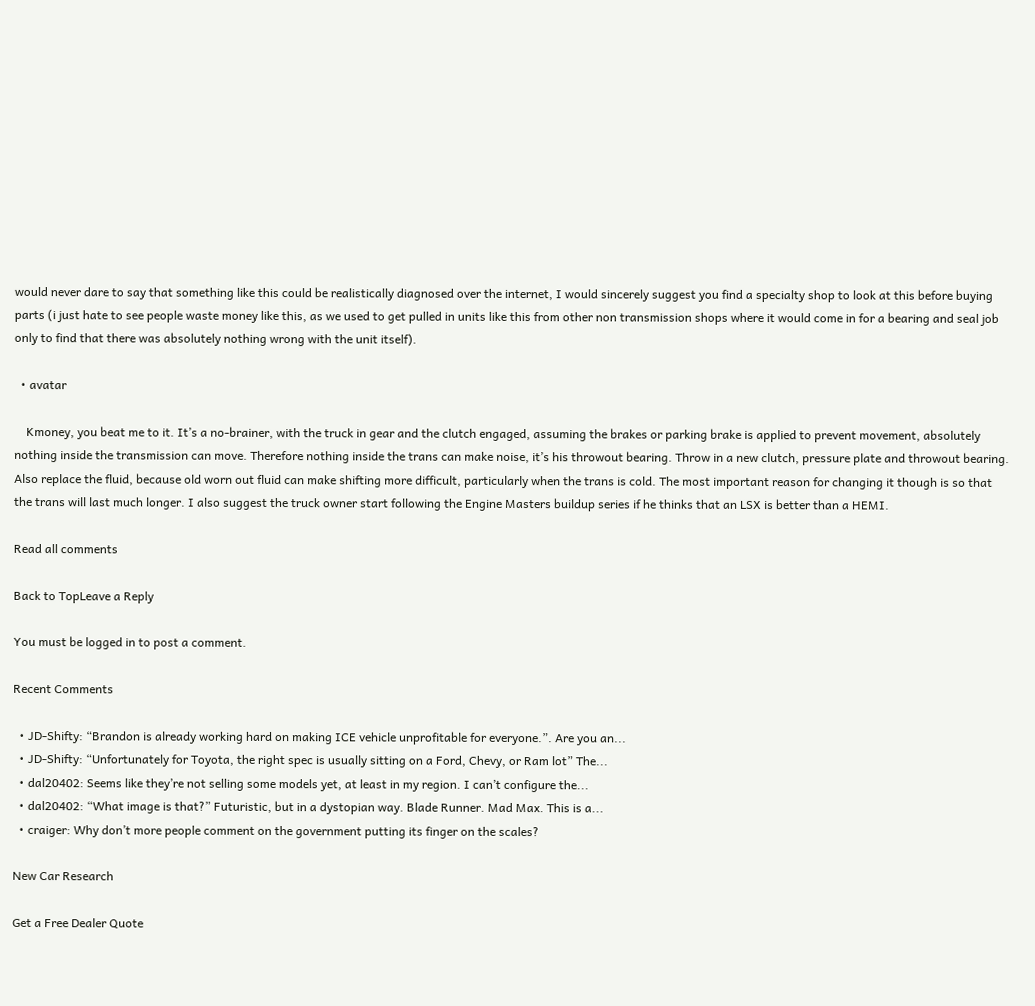would never dare to say that something like this could be realistically diagnosed over the internet, I would sincerely suggest you find a specialty shop to look at this before buying parts (i just hate to see people waste money like this, as we used to get pulled in units like this from other non transmission shops where it would come in for a bearing and seal job only to find that there was absolutely nothing wrong with the unit itself).

  • avatar

    Kmoney, you beat me to it. It’s a no-brainer, with the truck in gear and the clutch engaged, assuming the brakes or parking brake is applied to prevent movement, absolutely nothing inside the transmission can move. Therefore nothing inside the trans can make noise, it’s his throwout bearing. Throw in a new clutch, pressure plate and throwout bearing. Also replace the fluid, because old worn out fluid can make shifting more difficult, particularly when the trans is cold. The most important reason for changing it though is so that the trans will last much longer. I also suggest the truck owner start following the Engine Masters buildup series if he thinks that an LSX is better than a HEMI.

Read all comments

Back to TopLeave a Reply

You must be logged in to post a comment.

Recent Comments

  • JD-Shifty: “Brandon is already working hard on making ICE vehicle unprofitable for everyone.”. Are you an...
  • JD-Shifty: “Unfortunately for Toyota, the right spec is usually sitting on a Ford, Chevy, or Ram lot” The...
  • dal20402: Seems like they’re not selling some models yet, at least in my region. I can’t configure the...
  • dal20402: “What image is that?” Futuristic, but in a dystopian way. Blade Runner. Mad Max. This is a...
  • craiger: Why don’t more people comment on the government putting its finger on the scales?

New Car Research

Get a Free Dealer Quote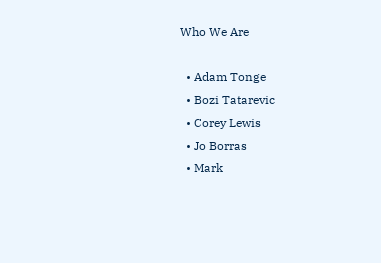Who We Are

  • Adam Tonge
  • Bozi Tatarevic
  • Corey Lewis
  • Jo Borras
  • Mark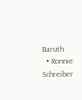Baruth
  • Ronnie Schreiber